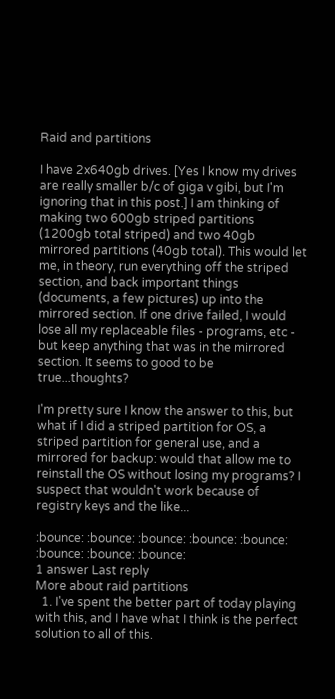Raid and partitions

I have 2x640gb drives. [Yes I know my drives are really smaller b/c of giga v gibi, but I'm ignoring that in this post.] I am thinking of making two 600gb striped partitions (1200gb total striped) and two 40gb mirrored partitions (40gb total). This would let me, in theory, run everything off the striped section, and back important things (documents, a few pictures) up into the mirrored section. If one drive failed, I would lose all my replaceable files - programs, etc - but keep anything that was in the mirrored section. It seems to good to be true...thoughts?

I'm pretty sure I know the answer to this, but what if I did a striped partition for OS, a striped partition for general use, and a mirrored for backup: would that allow me to reinstall the OS without losing my programs? I suspect that wouldn't work because of registry keys and the like...

:bounce: :bounce: :bounce: :bounce: :bounce: :bounce: :bounce: :bounce:
1 answer Last reply
More about raid partitions
  1. I've spent the better part of today playing with this, and I have what I think is the perfect solution to all of this.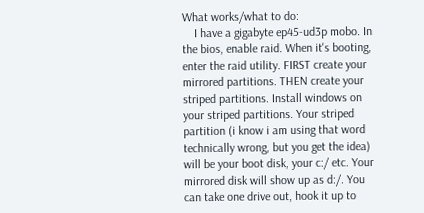What works/what to do:
    I have a gigabyte ep45-ud3p mobo. In the bios, enable raid. When it's booting, enter the raid utility. FIRST create your mirrored partitions. THEN create your striped partitions. Install windows on your striped partitions. Your striped partition (i know i am using that word technically wrong, but you get the idea) will be your boot disk, your c:/ etc. Your mirrored disk will show up as d:/. You can take one drive out, hook it up to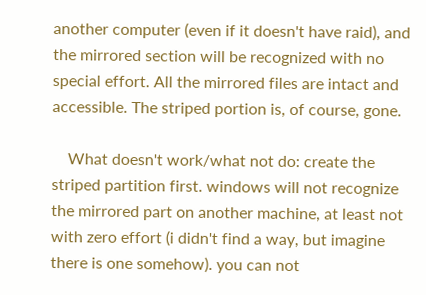another computer (even if it doesn't have raid), and the mirrored section will be recognized with no special effort. All the mirrored files are intact and accessible. The striped portion is, of course, gone.

    What doesn't work/what not do: create the striped partition first. windows will not recognize the mirrored part on another machine, at least not with zero effort (i didn't find a way, but imagine there is one somehow). you can not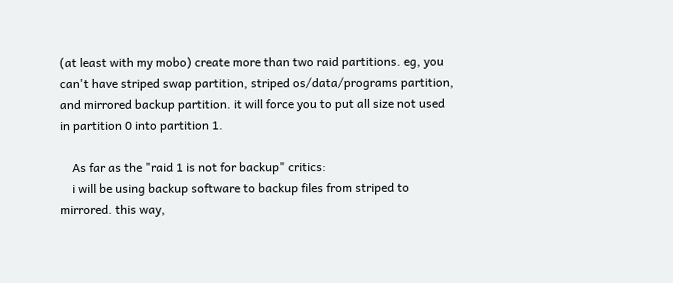(at least with my mobo) create more than two raid partitions. eg, you can't have striped swap partition, striped os/data/programs partition, and mirrored backup partition. it will force you to put all size not used in partition 0 into partition 1.

    As far as the "raid 1 is not for backup" critics:
    i will be using backup software to backup files from striped to mirrored. this way,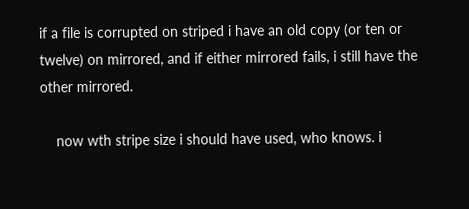if a file is corrupted on striped i have an old copy (or ten or twelve) on mirrored, and if either mirrored fails, i still have the other mirrored.

    now wth stripe size i should have used, who knows. i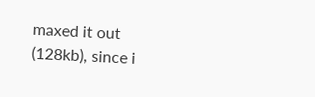maxed it out (128kb), since i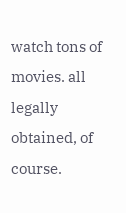watch tons of movies. all legally obtained, of course.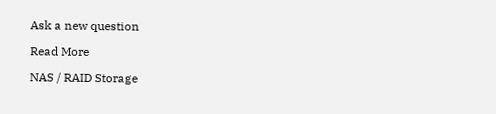Ask a new question

Read More

NAS / RAID Storage